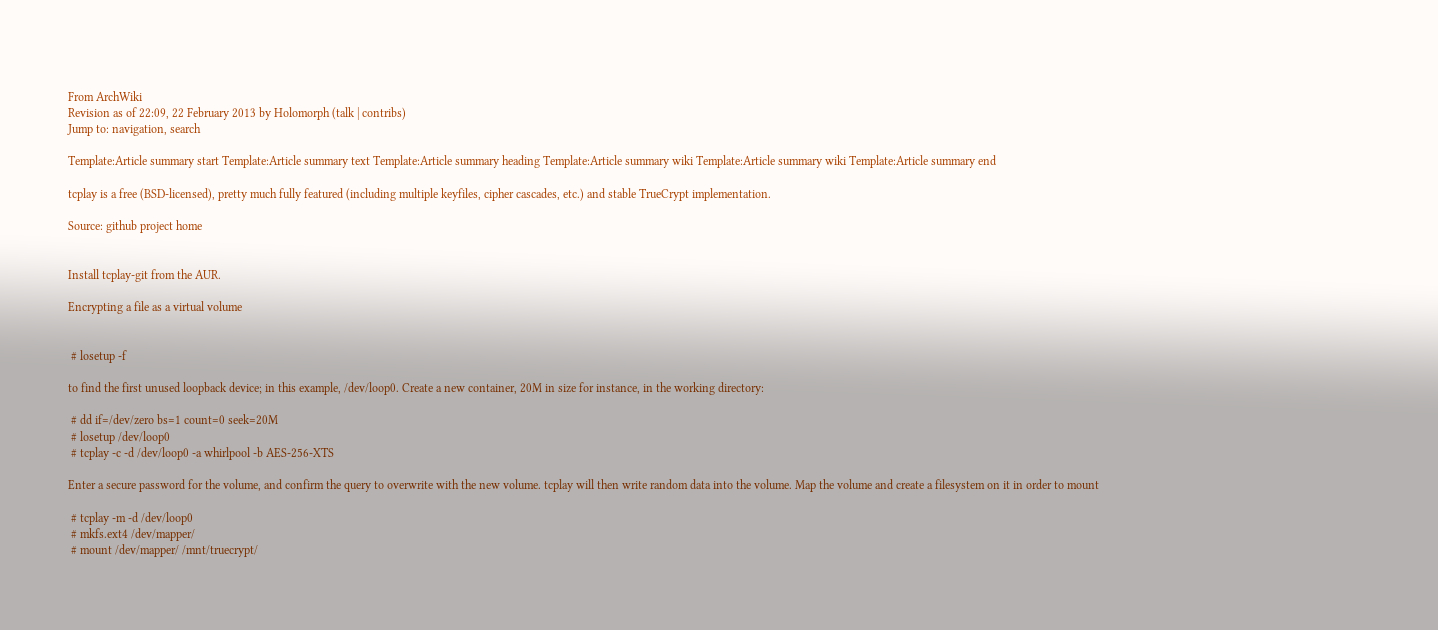From ArchWiki
Revision as of 22:09, 22 February 2013 by Holomorph (talk | contribs)
Jump to: navigation, search

Template:Article summary start Template:Article summary text Template:Article summary heading Template:Article summary wiki Template:Article summary wiki Template:Article summary end

tcplay is a free (BSD-licensed), pretty much fully featured (including multiple keyfiles, cipher cascades, etc.) and stable TrueCrypt implementation.

Source: github project home


Install tcplay-git from the AUR.

Encrypting a file as a virtual volume


 # losetup -f

to find the first unused loopback device; in this example, /dev/loop0. Create a new container, 20M in size for instance, in the working directory:

 # dd if=/dev/zero bs=1 count=0 seek=20M
 # losetup /dev/loop0
 # tcplay -c -d /dev/loop0 -a whirlpool -b AES-256-XTS

Enter a secure password for the volume, and confirm the query to overwrite with the new volume. tcplay will then write random data into the volume. Map the volume and create a filesystem on it in order to mount

 # tcplay -m -d /dev/loop0
 # mkfs.ext4 /dev/mapper/
 # mount /dev/mapper/ /mnt/truecrypt/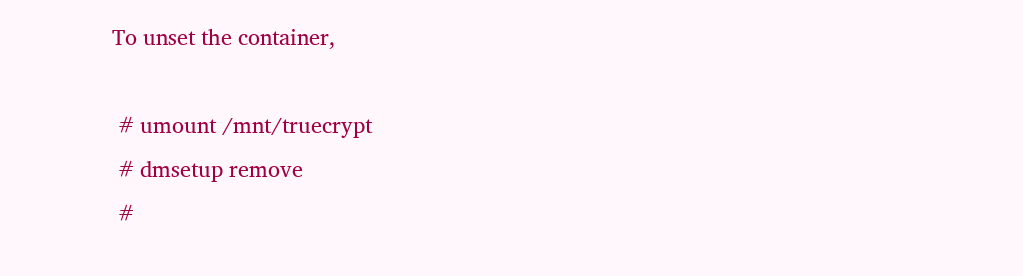To unset the container,

 # umount /mnt/truecrypt
 # dmsetup remove
 #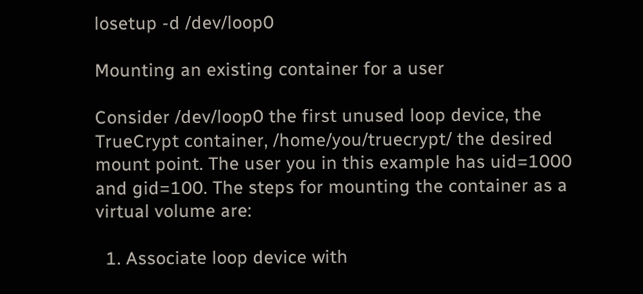losetup -d /dev/loop0

Mounting an existing container for a user

Consider /dev/loop0 the first unused loop device, the TrueCrypt container, /home/you/truecrypt/ the desired mount point. The user you in this example has uid=1000 and gid=100. The steps for mounting the container as a virtual volume are:

  1. Associate loop device with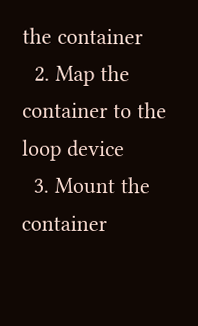the container
  2. Map the container to the loop device
  3. Mount the container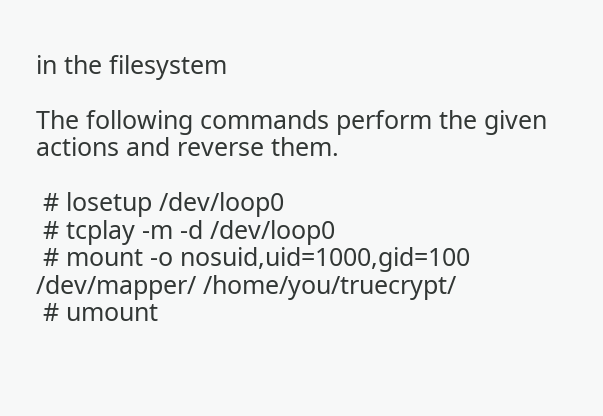in the filesystem

The following commands perform the given actions and reverse them.

 # losetup /dev/loop0
 # tcplay -m -d /dev/loop0
 # mount -o nosuid,uid=1000,gid=100 /dev/mapper/ /home/you/truecrypt/
 # umount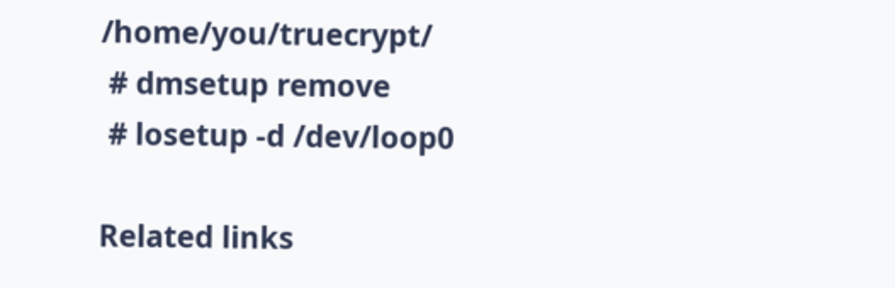/home/you/truecrypt/
 # dmsetup remove
 # losetup -d /dev/loop0

Related links